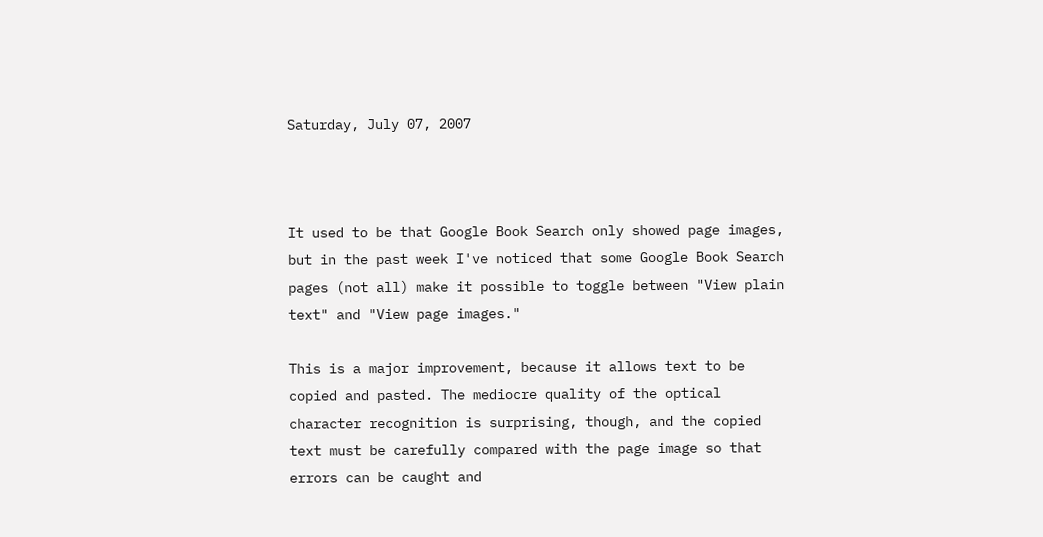Saturday, July 07, 2007



It used to be that Google Book Search only showed page images, but in the past week I've noticed that some Google Book Search pages (not all) make it possible to toggle between "View plain text" and "View page images."

This is a major improvement, because it allows text to be copied and pasted. The mediocre quality of the optical character recognition is surprising, though, and the copied text must be carefully compared with the page image so that errors can be caught and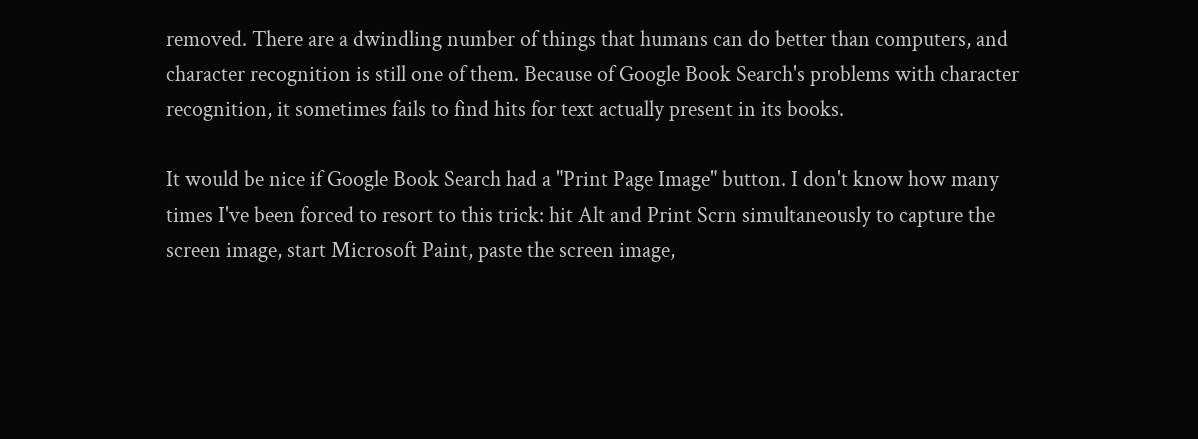removed. There are a dwindling number of things that humans can do better than computers, and character recognition is still one of them. Because of Google Book Search's problems with character recognition, it sometimes fails to find hits for text actually present in its books.

It would be nice if Google Book Search had a "Print Page Image" button. I don't know how many times I've been forced to resort to this trick: hit Alt and Print Scrn simultaneously to capture the screen image, start Microsoft Paint, paste the screen image,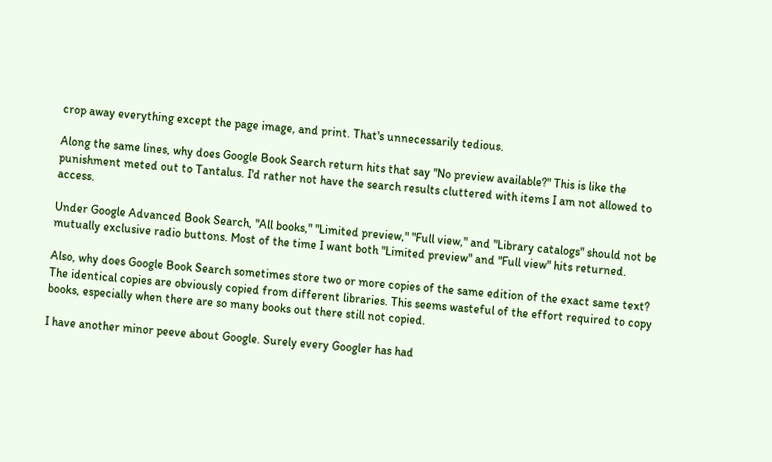crop away everything except the page image, and print. That's unnecessarily tedious.

Along the same lines, why does Google Book Search return hits that say "No preview available?" This is like the punishment meted out to Tantalus. I'd rather not have the search results cluttered with items I am not allowed to access.

Under Google Advanced Book Search, "All books," "Limited preview," "Full view," and "Library catalogs" should not be mutually exclusive radio buttons. Most of the time I want both "Limited preview" and "Full view" hits returned.

Also, why does Google Book Search sometimes store two or more copies of the same edition of the exact same text? The identical copies are obviously copied from different libraries. This seems wasteful of the effort required to copy books, especially when there are so many books out there still not copied.

I have another minor peeve about Google. Surely every Googler has had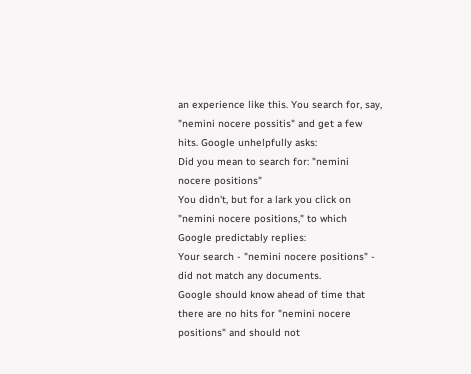an experience like this. You search for, say, "nemini nocere possitis" and get a few hits. Google unhelpfully asks:
Did you mean to search for: "nemini nocere positions"
You didn't, but for a lark you click on "nemini nocere positions," to which Google predictably replies:
Your search - "nemini nocere positions" - did not match any documents.
Google should know ahead of time that there are no hits for "nemini nocere positions" and should not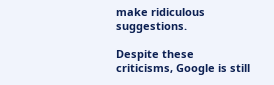make ridiculous suggestions.

Despite these criticisms, Google is still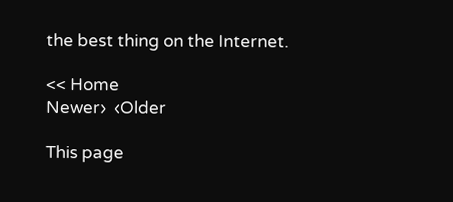the best thing on the Internet.

<< Home
Newer›  ‹Older

This page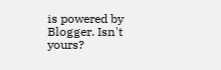is powered by Blogger. Isn't yours?